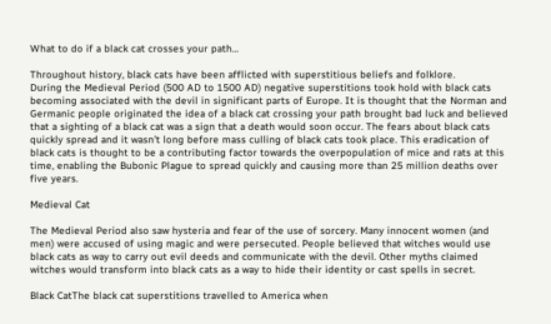What to do if a black cat crosses your path…

Throughout history, black cats have been afflicted with superstitious beliefs and folklore.
During the Medieval Period (500 AD to 1500 AD) negative superstitions took hold with black cats becoming associated with the devil in significant parts of Europe. It is thought that the Norman and Germanic people originated the idea of a black cat crossing your path brought bad luck and believed that a sighting of a black cat was a sign that a death would soon occur. The fears about black cats quickly spread and it wasn’t long before mass culling of black cats took place. This eradication of black cats is thought to be a contributing factor towards the overpopulation of mice and rats at this time, enabling the Bubonic Plague to spread quickly and causing more than 25 million deaths over five years.

Medieval Cat

The Medieval Period also saw hysteria and fear of the use of sorcery. Many innocent women (and men) were accused of using magic and were persecuted. People believed that witches would use black cats as way to carry out evil deeds and communicate with the devil. Other myths claimed witches would transform into black cats as a way to hide their identity or cast spells in secret.

Black CatThe black cat superstitions travelled to America when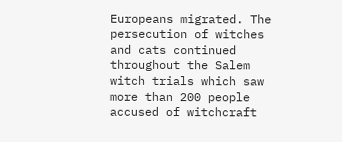Europeans migrated. The persecution of witches and cats continued throughout the Salem witch trials which saw more than 200 people accused of witchcraft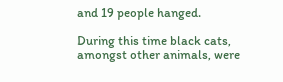and 19 people hanged.

During this time black cats, amongst other animals, were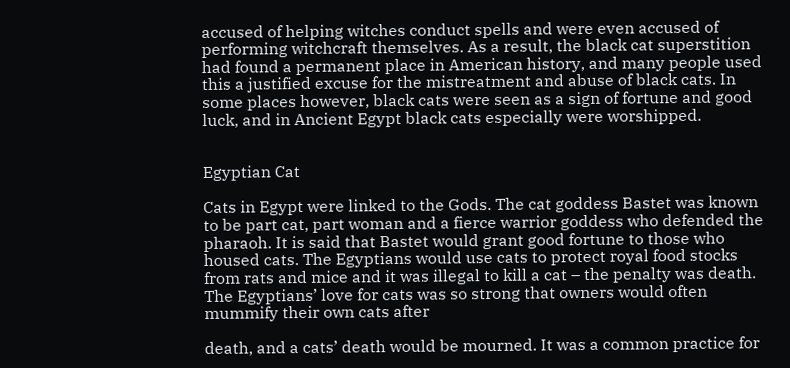accused of helping witches conduct spells and were even accused of performing witchcraft themselves. As a result, the black cat superstition had found a permanent place in American history, and many people used this a justified excuse for the mistreatment and abuse of black cats. In some places however, black cats were seen as a sign of fortune and good luck, and in Ancient Egypt black cats especially were worshipped.


Egyptian Cat

Cats in Egypt were linked to the Gods. The cat goddess Bastet was known to be part cat, part woman and a fierce warrior goddess who defended the pharaoh. It is said that Bastet would grant good fortune to those who housed cats. The Egyptians would use cats to protect royal food stocks from rats and mice and it was illegal to kill a cat – the penalty was death. The Egyptians’ love for cats was so strong that owners would often mummify their own cats after

death, and a cats’ death would be mourned. It was a common practice for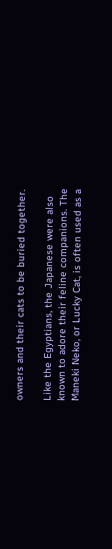owners and their cats to be buried together.

Like the Egyptians, the Japanese were also known to adore their feline companions. The Maneki Neko, or Lucky Cat, is often used as a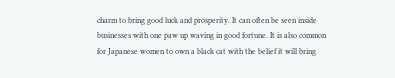charm to bring good luck and prosperity. It can often be seen inside businesses with one paw up waving in good fortune. It is also common for Japanese women to own a black cat with the belief it will bring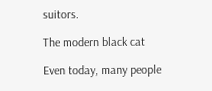suitors.

The modern black cat

Even today, many people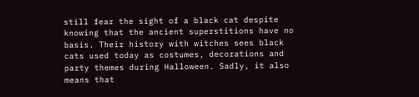still fear the sight of a black cat despite knowing that the ancient superstitions have no basis. Their history with witches sees black cats used today as costumes, decorations and party themes during Halloween. Sadly, it also means that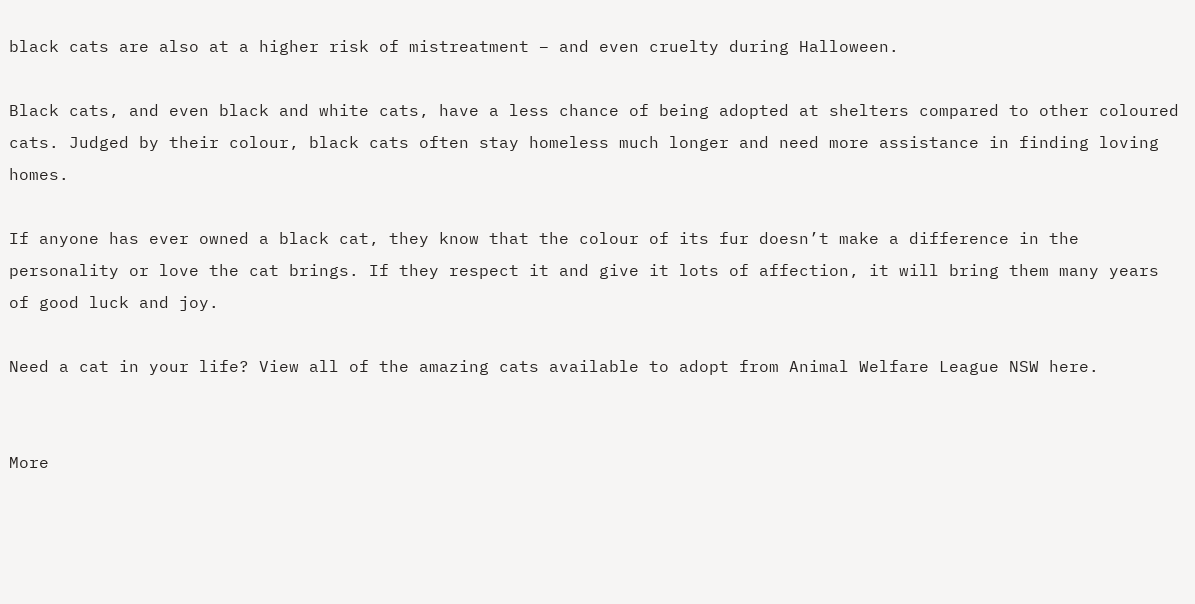black cats are also at a higher risk of mistreatment – and even cruelty during Halloween.

Black cats, and even black and white cats, have a less chance of being adopted at shelters compared to other coloured cats. Judged by their colour, black cats often stay homeless much longer and need more assistance in finding loving homes.

If anyone has ever owned a black cat, they know that the colour of its fur doesn’t make a difference in the personality or love the cat brings. If they respect it and give it lots of affection, it will bring them many years of good luck and joy.

Need a cat in your life? View all of the amazing cats available to adopt from Animal Welfare League NSW here.


More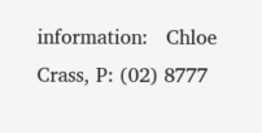information:   Chloe Crass, P: (02) 8777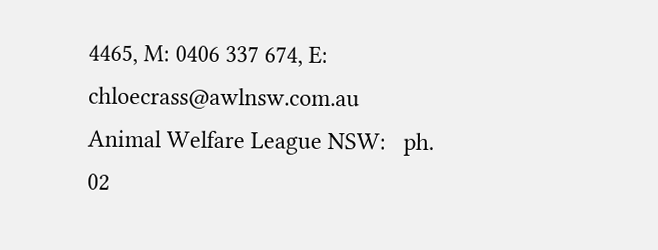4465, M: 0406 337 674, E: chloecrass@awlnsw.com.au
Animal Welfare League NSW:   ph. 02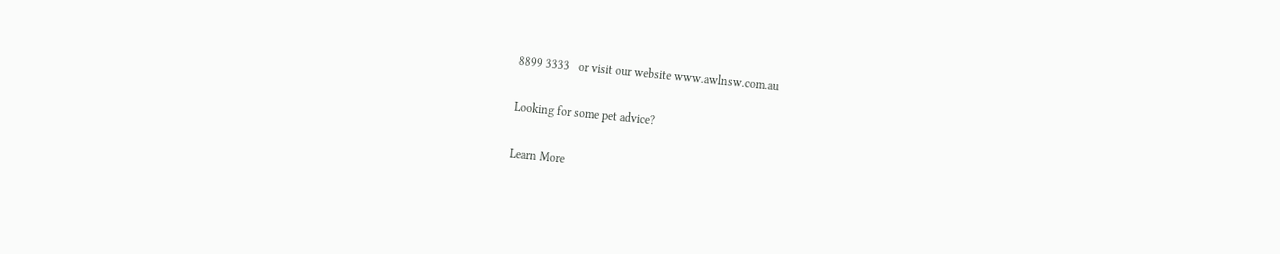8899 3333   or visit our website www.awlnsw.com.au

Looking for some pet advice?

Learn More